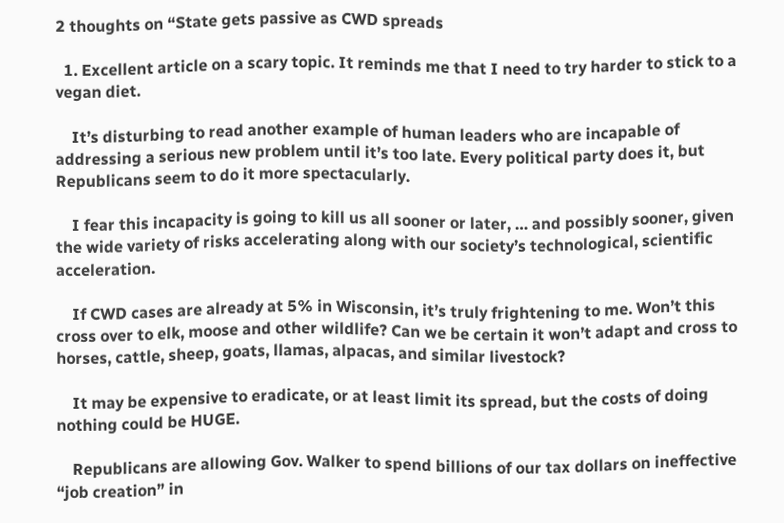2 thoughts on “State gets passive as CWD spreads

  1. Excellent article on a scary topic. It reminds me that I need to try harder to stick to a vegan diet.

    It’s disturbing to read another example of human leaders who are incapable of addressing a serious new problem until it’s too late. Every political party does it, but Republicans seem to do it more spectacularly.

    I fear this incapacity is going to kill us all sooner or later, … and possibly sooner, given the wide variety of risks accelerating along with our society’s technological, scientific acceleration.

    If CWD cases are already at 5% in Wisconsin, it’s truly frightening to me. Won’t this cross over to elk, moose and other wildlife? Can we be certain it won’t adapt and cross to horses, cattle, sheep, goats, llamas, alpacas, and similar livestock?

    It may be expensive to eradicate, or at least limit its spread, but the costs of doing nothing could be HUGE.

    Republicans are allowing Gov. Walker to spend billions of our tax dollars on ineffective “job creation” in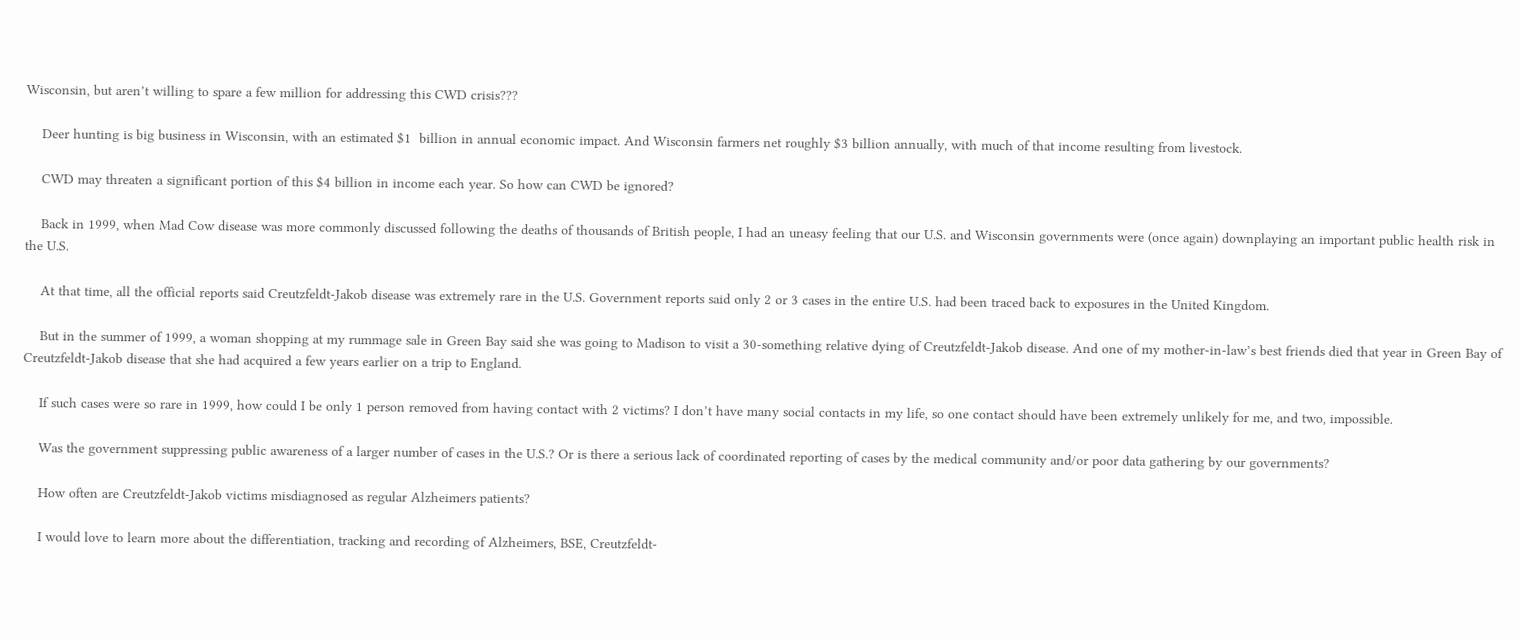Wisconsin, but aren’t willing to spare a few million for addressing this CWD crisis???

    Deer hunting is big business in Wisconsin, with an estimated $1  billion in annual economic impact. And Wisconsin farmers net roughly $3 billion annually, with much of that income resulting from livestock.

    CWD may threaten a significant portion of this $4 billion in income each year. So how can CWD be ignored?

    Back in 1999, when Mad Cow disease was more commonly discussed following the deaths of thousands of British people, I had an uneasy feeling that our U.S. and Wisconsin governments were (once again) downplaying an important public health risk in the U.S.

    At that time, all the official reports said Creutzfeldt-Jakob disease was extremely rare in the U.S. Government reports said only 2 or 3 cases in the entire U.S. had been traced back to exposures in the United Kingdom.

    But in the summer of 1999, a woman shopping at my rummage sale in Green Bay said she was going to Madison to visit a 30-something relative dying of Creutzfeldt-Jakob disease. And one of my mother-in-law’s best friends died that year in Green Bay of Creutzfeldt-Jakob disease that she had acquired a few years earlier on a trip to England.

    If such cases were so rare in 1999, how could I be only 1 person removed from having contact with 2 victims? I don’t have many social contacts in my life, so one contact should have been extremely unlikely for me, and two, impossible.

    Was the government suppressing public awareness of a larger number of cases in the U.S.? Or is there a serious lack of coordinated reporting of cases by the medical community and/or poor data gathering by our governments?

    How often are Creutzfeldt-Jakob victims misdiagnosed as regular Alzheimers patients?

    I would love to learn more about the differentiation, tracking and recording of Alzheimers, BSE, Creutzfeldt-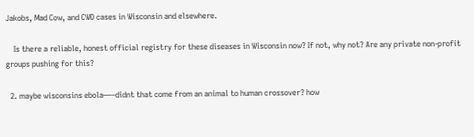Jakobs, Mad Cow, and CWD cases in Wisconsin and elsewhere.

    Is there a reliable, honest official registry for these diseases in Wisconsin now? If not, why not? Are any private non-profit groups pushing for this?

  2. maybe wisconsins ebola—–didnt that come from an animal to human crossover? how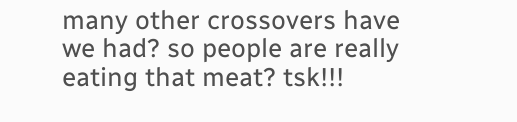many other crossovers have we had? so people are really eating that meat? tsk!!!